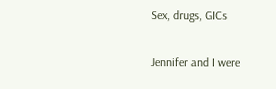Sex, drugs, GICs

Jennifer and I were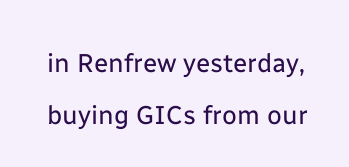in Renfrew yesterday, buying GICs from our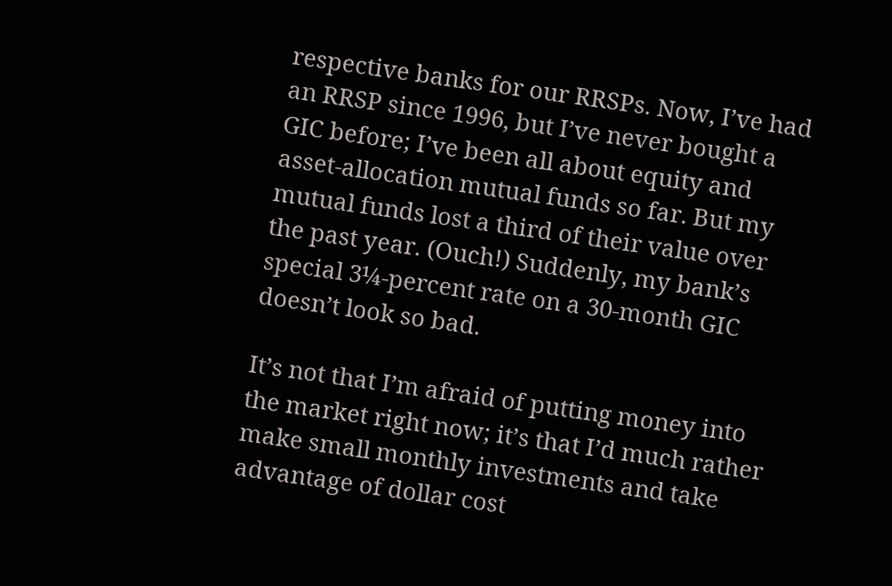respective banks for our RRSPs. Now, I’ve had an RRSP since 1996, but I’ve never bought a GIC before; I’ve been all about equity and asset-allocation mutual funds so far. But my mutual funds lost a third of their value over the past year. (Ouch!) Suddenly, my bank’s special 3¼-percent rate on a 30-month GIC doesn’t look so bad.

It’s not that I’m afraid of putting money into the market right now; it’s that I’d much rather make small monthly investments and take advantage of dollar cost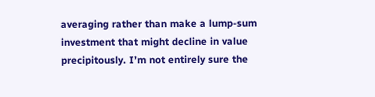averaging rather than make a lump-sum investment that might decline in value precipitously. I’m not entirely sure the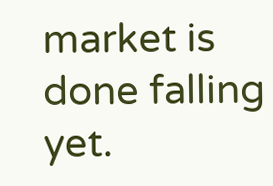market is done falling yet.